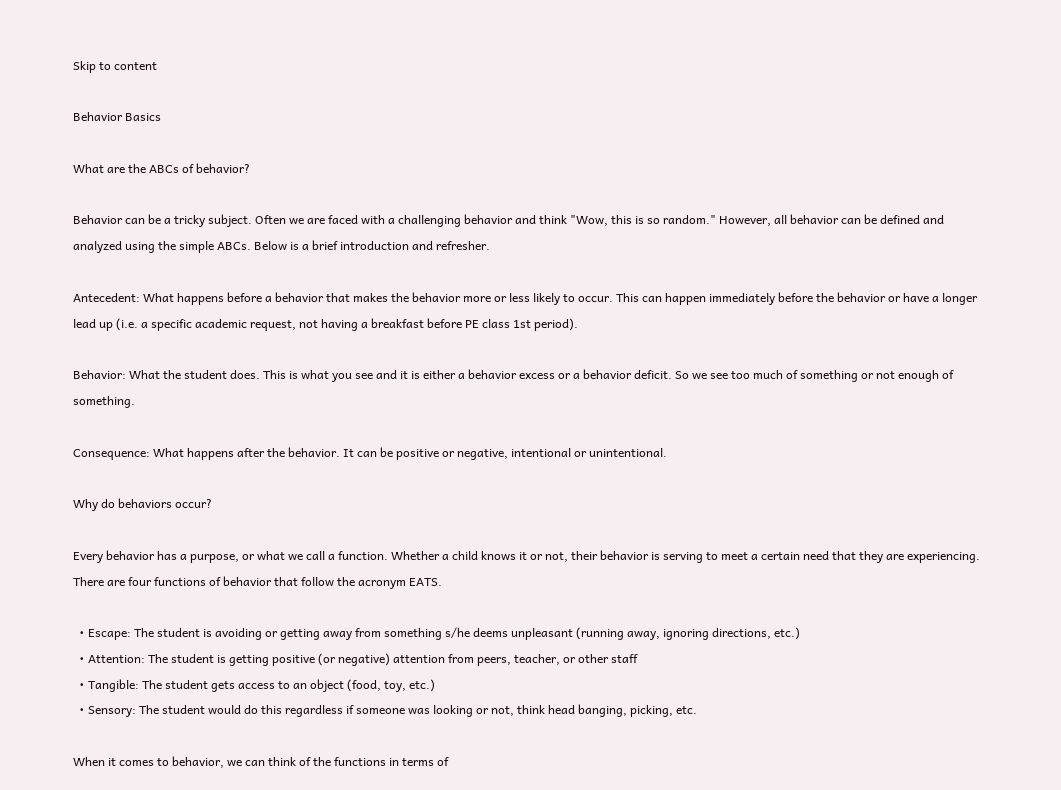Skip to content

Behavior Basics

What are the ABCs of behavior?

Behavior can be a tricky subject. Often we are faced with a challenging behavior and think "Wow, this is so random." However, all behavior can be defined and analyzed using the simple ABCs. Below is a brief introduction and refresher.

Antecedent: What happens before a behavior that makes the behavior more or less likely to occur. This can happen immediately before the behavior or have a longer lead up (i.e. a specific academic request, not having a breakfast before PE class 1st period).

Behavior: What the student does. This is what you see and it is either a behavior excess or a behavior deficit. So we see too much of something or not enough of something.

Consequence: What happens after the behavior. It can be positive or negative, intentional or unintentional.

Why do behaviors occur?

Every behavior has a purpose, or what we call a function. Whether a child knows it or not, their behavior is serving to meet a certain need that they are experiencing. There are four functions of behavior that follow the acronym EATS.

  • Escape: The student is avoiding or getting away from something s/he deems unpleasant (running away, ignoring directions, etc.)
  • Attention: The student is getting positive (or negative) attention from peers, teacher, or other staff
  • Tangible: The student gets access to an object (food, toy, etc.)
  • Sensory: The student would do this regardless if someone was looking or not, think head banging, picking, etc.

When it comes to behavior, we can think of the functions in terms of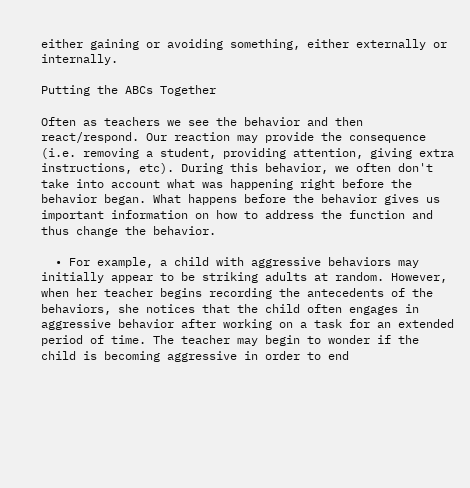either gaining or avoiding something, either externally or internally.

Putting the ABCs Together

Often as teachers we see the behavior and then react/respond. Our reaction may provide the consequence (i.e. removing a student, providing attention, giving extra instructions, etc). During this behavior, we often don't take into account what was happening right before the behavior began. What happens before the behavior gives us important information on how to address the function and thus change the behavior.

  • For example, a child with aggressive behaviors may initially appear to be striking adults at random. However, when her teacher begins recording the antecedents of the behaviors, she notices that the child often engages in aggressive behavior after working on a task for an extended period of time. The teacher may begin to wonder if the child is becoming aggressive in order to end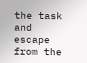the task and escape from the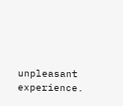unpleasant experience.